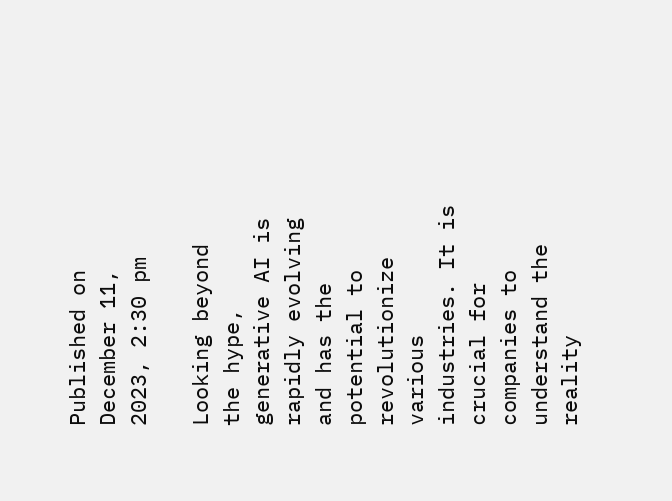Published on December 11, 2023, 2:30 pm

Looking beyond the hype, generative AI is rapidly evolving and has the potential to revolutionize various industries. It is crucial for companies to understand the reality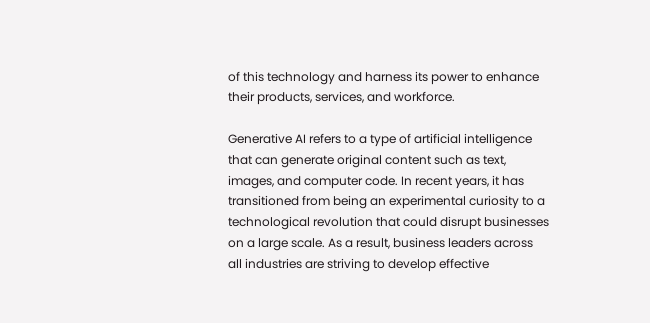of this technology and harness its power to enhance their products, services, and workforce.

Generative AI refers to a type of artificial intelligence that can generate original content such as text, images, and computer code. In recent years, it has transitioned from being an experimental curiosity to a technological revolution that could disrupt businesses on a large scale. As a result, business leaders across all industries are striving to develop effective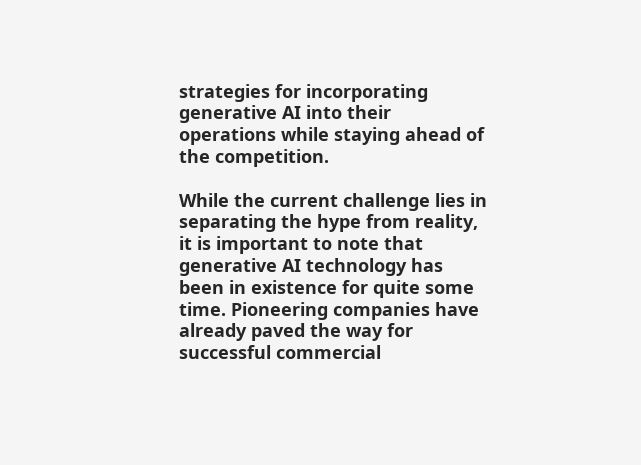strategies for incorporating generative AI into their operations while staying ahead of the competition.

While the current challenge lies in separating the hype from reality, it is important to note that generative AI technology has been in existence for quite some time. Pioneering companies have already paved the way for successful commercial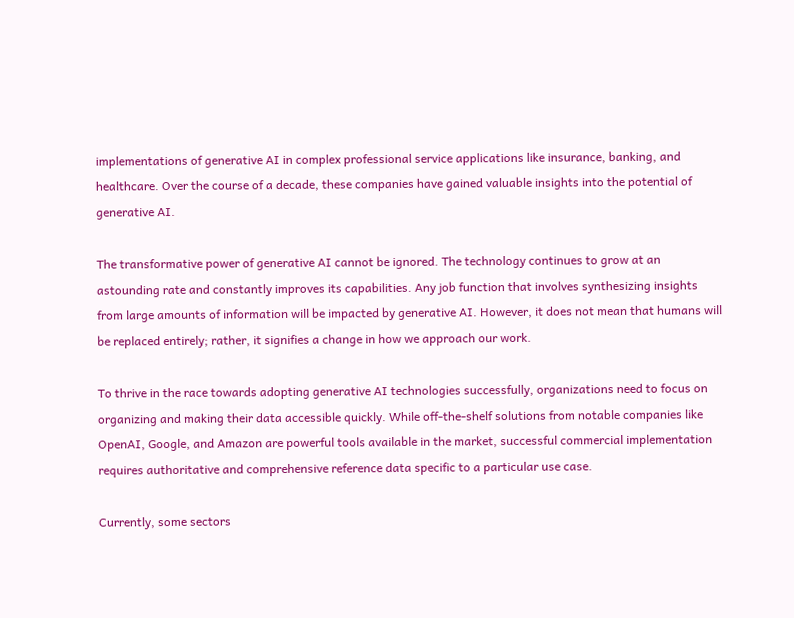implementations of generative AI in complex professional service applications like insurance, banking, and healthcare. Over the course of a decade, these companies have gained valuable insights into the potential of generative AI.

The transformative power of generative AI cannot be ignored. The technology continues to grow at an astounding rate and constantly improves its capabilities. Any job function that involves synthesizing insights from large amounts of information will be impacted by generative AI. However, it does not mean that humans will be replaced entirely; rather, it signifies a change in how we approach our work.

To thrive in the race towards adopting generative AI technologies successfully, organizations need to focus on organizing and making their data accessible quickly. While off-the-shelf solutions from notable companies like OpenAI, Google, and Amazon are powerful tools available in the market, successful commercial implementation requires authoritative and comprehensive reference data specific to a particular use case.

Currently, some sectors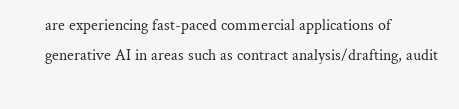are experiencing fast-paced commercial applications of generative AI in areas such as contract analysis/drafting, audit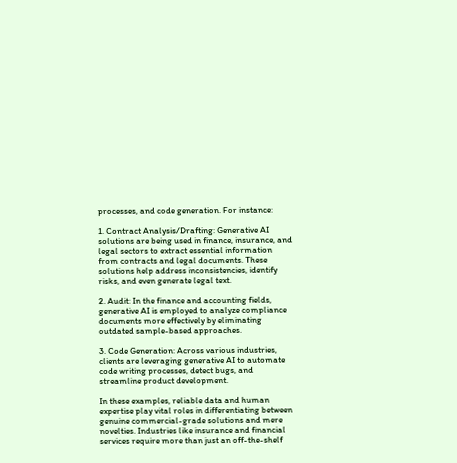processes, and code generation. For instance:

1. Contract Analysis/Drafting: Generative AI solutions are being used in finance, insurance, and legal sectors to extract essential information from contracts and legal documents. These solutions help address inconsistencies, identify risks, and even generate legal text.

2. Audit: In the finance and accounting fields, generative AI is employed to analyze compliance documents more effectively by eliminating outdated sample-based approaches.

3. Code Generation: Across various industries, clients are leveraging generative AI to automate code writing processes, detect bugs, and streamline product development.

In these examples, reliable data and human expertise play vital roles in differentiating between genuine commercial-grade solutions and mere novelties. Industries like insurance and financial services require more than just an off-the-shelf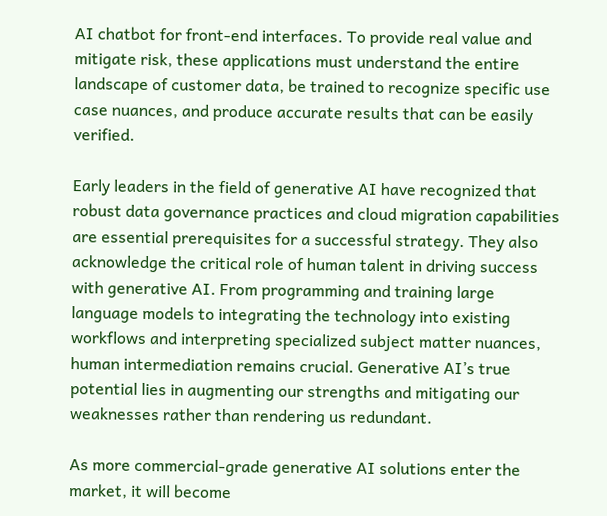AI chatbot for front-end interfaces. To provide real value and mitigate risk, these applications must understand the entire landscape of customer data, be trained to recognize specific use case nuances, and produce accurate results that can be easily verified.

Early leaders in the field of generative AI have recognized that robust data governance practices and cloud migration capabilities are essential prerequisites for a successful strategy. They also acknowledge the critical role of human talent in driving success with generative AI. From programming and training large language models to integrating the technology into existing workflows and interpreting specialized subject matter nuances, human intermediation remains crucial. Generative AI’s true potential lies in augmenting our strengths and mitigating our weaknesses rather than rendering us redundant.

As more commercial-grade generative AI solutions enter the market, it will become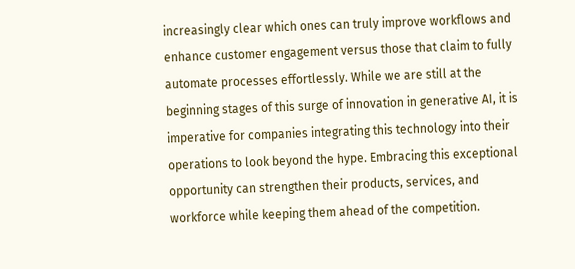increasingly clear which ones can truly improve workflows and enhance customer engagement versus those that claim to fully automate processes effortlessly. While we are still at the beginning stages of this surge of innovation in generative AI, it is imperative for companies integrating this technology into their operations to look beyond the hype. Embracing this exceptional opportunity can strengthen their products, services, and workforce while keeping them ahead of the competition.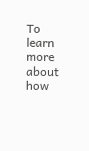To learn more about how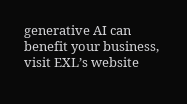generative AI can benefit your business, visit EXL’s website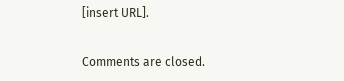[insert URL].


Comments are closed.